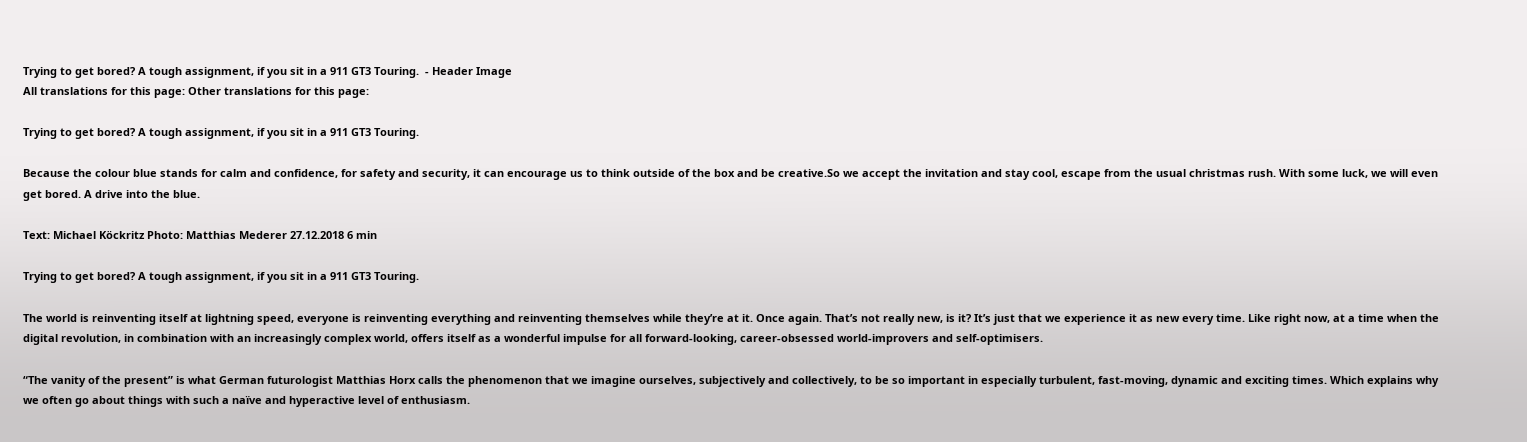Trying to get bored? A tough assignment, if you sit in a 911 GT3 Touring.  - Header Image
All translations for this page: Other translations for this page:

Trying to get bored? A tough assignment, if you sit in a 911 GT3 Touring.

Because the colour blue stands for calm and confidence, for safety and security, it can encourage us to think outside of the box and be creative.So we accept the invitation and stay cool, escape from the usual christmas rush. With some luck, we will even get bored. A drive into the blue.

Text: Michael Köckritz Photo: Matthias Mederer 27.12.2018 6 min

Trying to get bored? A tough assignment, if you sit in a 911 GT3 Touring.

The world is reinventing itself at lightning speed, everyone is reinventing everything and reinventing themselves while they’re at it. Once again. That’s not really new, is it? It’s just that we experience it as new every time. Like right now, at a time when the digital revolution, in combination with an increasingly complex world, offers itself as a wonderful impulse for all forward-looking, career-obsessed world-improvers and self-optimisers.

“The vanity of the present” is what German futurologist Matthias Horx calls the phenomenon that we imagine ourselves, subjectively and collectively, to be so important in especially turbulent, fast-moving, dynamic and exciting times. Which explains why we often go about things with such a naïve and hyperactive level of enthusiasm.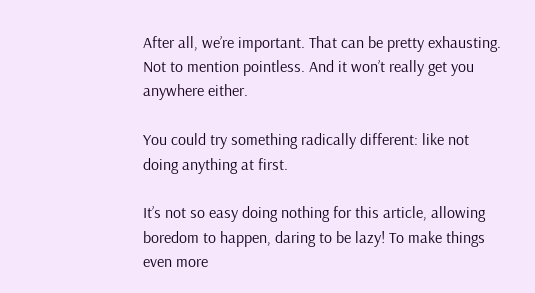After all, we’re important. That can be pretty exhausting. Not to mention pointless. And it won’t really get you anywhere either.

You could try something radically different: like not doing anything at first.

It’s not so easy doing nothing for this article, allowing boredom to happen, daring to be lazy! To make things even more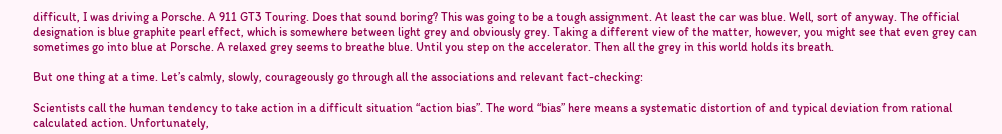difficult, I was driving a Porsche. A 911 GT3 Touring. Does that sound boring? This was going to be a tough assignment. At least the car was blue. Well, sort of anyway. The official designation is blue graphite pearl effect, which is somewhere between light grey and obviously grey. Taking a different view of the matter, however, you might see that even grey can sometimes go into blue at Porsche. A relaxed grey seems to breathe blue. Until you step on the accelerator. Then all the grey in this world holds its breath.

But one thing at a time. Let’s calmly, slowly, courageously go through all the associations and relevant fact-checking:

Scientists call the human tendency to take action in a difficult situation “action bias”. The word “bias” here means a systematic distortion of and typical deviation from rational calculated action. Unfortunately,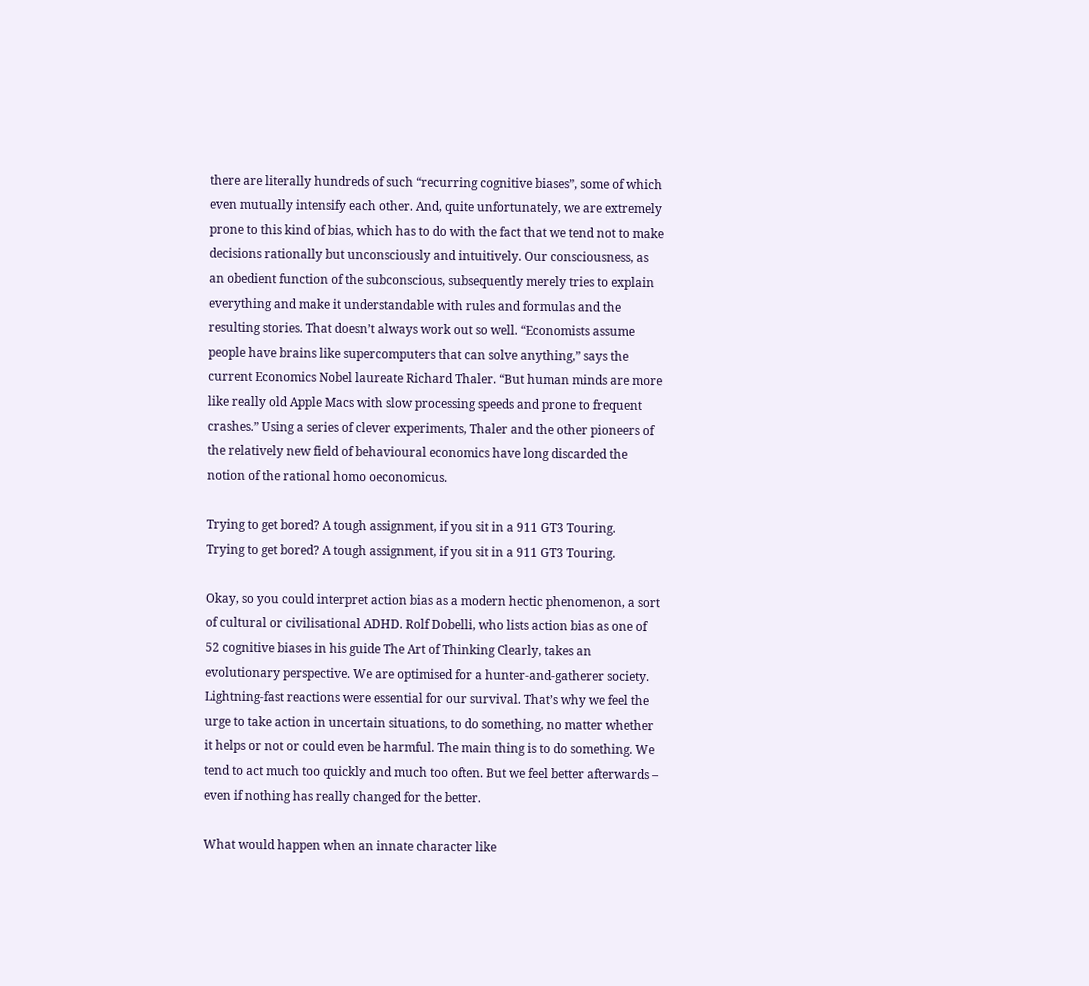there are literally hundreds of such “recurring cognitive biases”, some of which even mutually intensify each other. And, quite unfortunately, we are extremely prone to this kind of bias, which has to do with the fact that we tend not to make decisions rationally but unconsciously and intuitively. Our consciousness, as an obedient function of the subconscious, subsequently merely tries to explain everything and make it understandable with rules and formulas and the resulting stories. That doesn’t always work out so well. “Economists assume people have brains like supercomputers that can solve anything,” says the current Economics Nobel laureate Richard Thaler. “But human minds are more like really old Apple Macs with slow processing speeds and prone to frequent crashes.” Using a series of clever experiments, Thaler and the other pioneers of the relatively new field of behavioural economics have long discarded the notion of the rational homo oeconomicus.

Trying to get bored? A tough assignment, if you sit in a 911 GT3 Touring.
Trying to get bored? A tough assignment, if you sit in a 911 GT3 Touring.

Okay, so you could interpret action bias as a modern hectic phenomenon, a sort of cultural or civilisational ADHD. Rolf Dobelli, who lists action bias as one of 52 cognitive biases in his guide The Art of Thinking Clearly, takes an evolutionary perspective. We are optimised for a hunter-and-gatherer society. Lightning-fast reactions were essential for our survival. That’s why we feel the urge to take action in uncertain situations, to do something, no matter whether it helps or not or could even be harmful. The main thing is to do something. We tend to act much too quickly and much too often. But we feel better afterwards – even if nothing has really changed for the better.

What would happen when an innate character like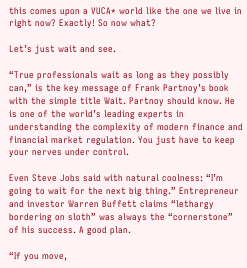this comes upon a VUCA* world like the one we live in right now? Exactly! So now what?

Let’s just wait and see.

“True professionals wait as long as they possibly can,” is the key message of Frank Partnoy’s book with the simple title Wait. Partnoy should know. He is one of the world’s leading experts in understanding the complexity of modern finance and financial market regulation. You just have to keep your nerves under control.

Even Steve Jobs said with natural coolness: “I’m going to wait for the next big thing.” Entrepreneur and investor Warren Buffett claims “lethargy bordering on sloth” was always the “cornerstone” of his success. A good plan.

“If you move,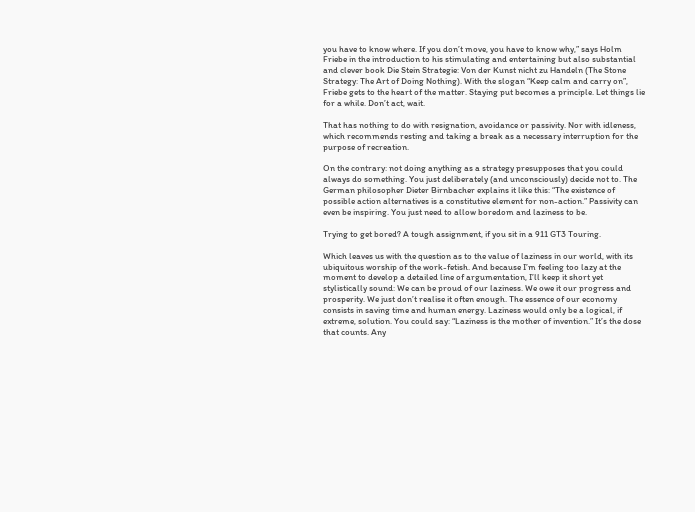you have to know where. If you don’t move, you have to know why,” says Holm Friebe in the introduction to his stimulating and entertaining but also substantial and clever book Die Stein Strategie: Von der Kunst nicht zu Handeln (The Stone Strategy: The Art of Doing Nothing). With the slogan “Keep calm and carry on”, Friebe gets to the heart of the matter. Staying put becomes a principle. Let things lie for a while. Don’t act, wait.

That has nothing to do with resignation, avoidance or passivity. Nor with idleness, which recommends resting and taking a break as a necessary interruption for the purpose of recreation.

On the contrary: not doing anything as a strategy presupposes that you could always do something. You just deliberately (and unconsciously) decide not to. The German philosopher Dieter Birnbacher explains it like this: “The existence of possible action alternatives is a constitutive element for non-action.” Passivity can even be inspiring. You just need to allow boredom and laziness to be.

Trying to get bored? A tough assignment, if you sit in a 911 GT3 Touring.

Which leaves us with the question as to the value of laziness in our world, with its ubiquitous worship of the work-fetish. And because I’m feeling too lazy at the moment to develop a detailed line of argumentation, I’ll keep it short yet stylistically sound: We can be proud of our laziness. We owe it our progress and prosperity. We just don’t realise it often enough. The essence of our economy consists in saving time and human energy. Laziness would only be a logical, if extreme, solution. You could say: “Laziness is the mother of invention.” It’s the dose that counts. Any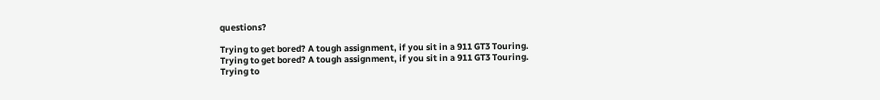questions?

Trying to get bored? A tough assignment, if you sit in a 911 GT3 Touring.
Trying to get bored? A tough assignment, if you sit in a 911 GT3 Touring.
Trying to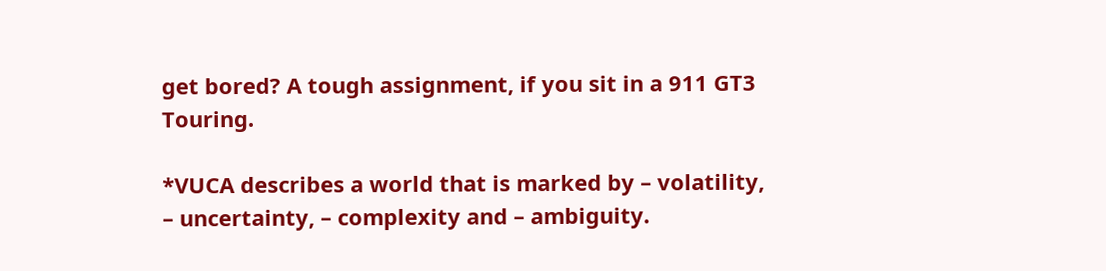get bored? A tough assignment, if you sit in a 911 GT3 Touring.

*VUCA describes a world that is marked by – volatility, – uncertainty, – complexity and – ambiguity.